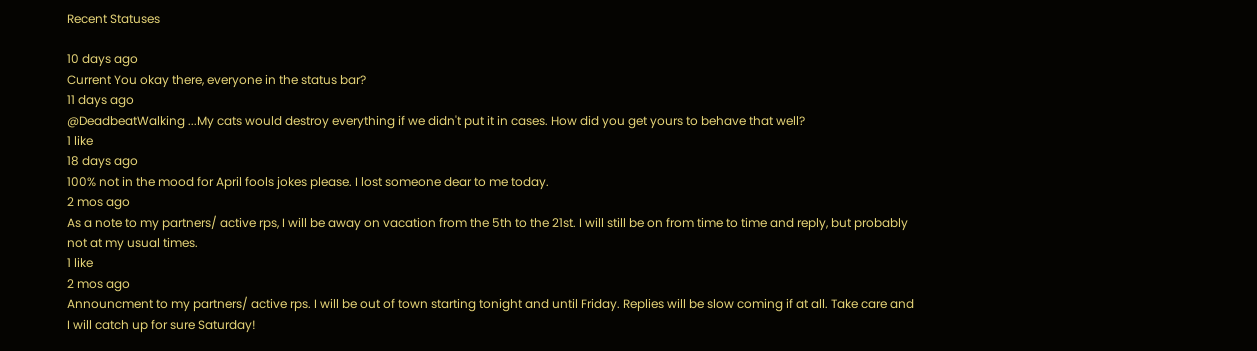Recent Statuses

10 days ago
Current You okay there, everyone in the status bar?
11 days ago
@DeadbeatWalking ...My cats would destroy everything if we didn't put it in cases. How did you get yours to behave that well?
1 like
18 days ago
100% not in the mood for April fools jokes please. I lost someone dear to me today.
2 mos ago
As a note to my partners/ active rps, I will be away on vacation from the 5th to the 21st. I will still be on from time to time and reply, but probably not at my usual times.
1 like
2 mos ago
Announcment to my partners/ active rps. I will be out of town starting tonight and until Friday. Replies will be slow coming if at all. Take care and I will catch up for sure Saturday!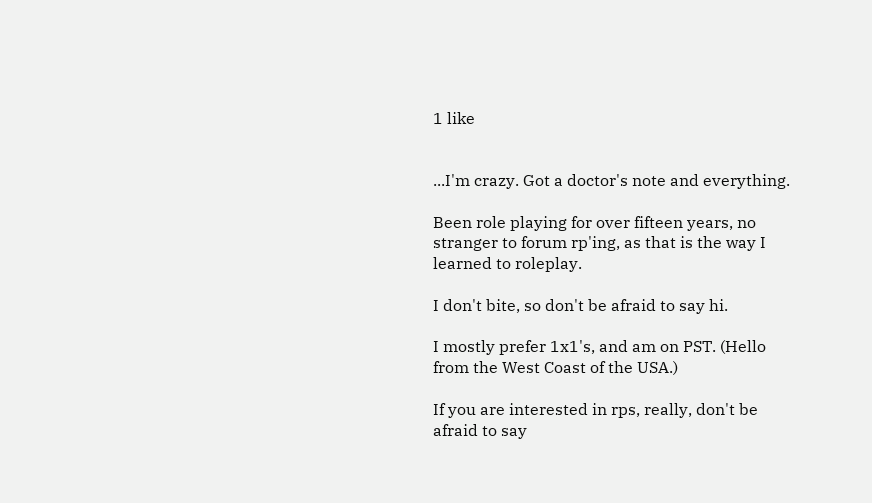1 like


...I'm crazy. Got a doctor's note and everything.

Been role playing for over fifteen years, no stranger to forum rp'ing, as that is the way I learned to roleplay.

I don't bite, so don't be afraid to say hi.

I mostly prefer 1x1's, and am on PST. (Hello from the West Coast of the USA.)

If you are interested in rps, really, don't be afraid to say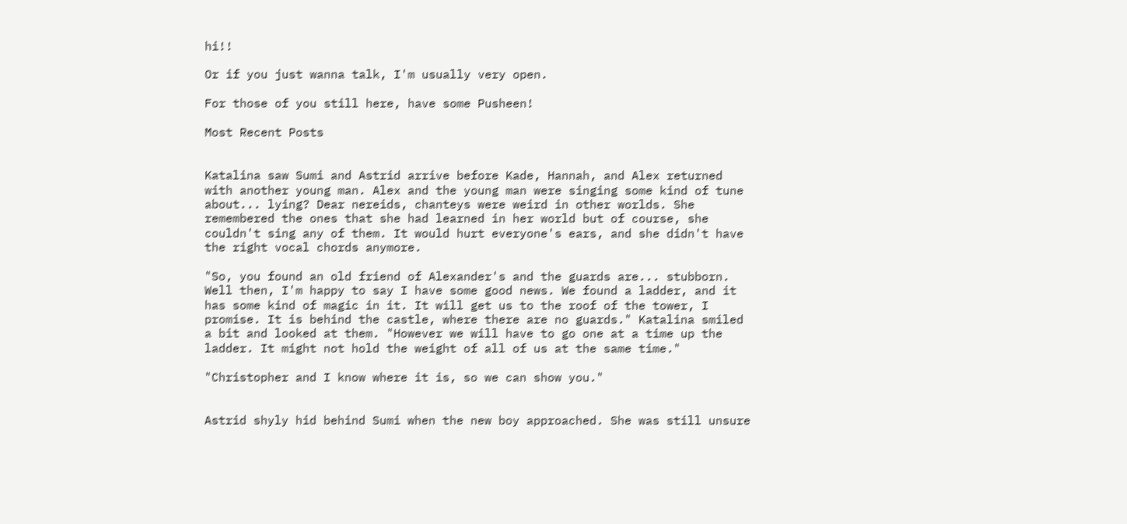hi!!

Or if you just wanna talk, I'm usually very open.

For those of you still here, have some Pusheen!

Most Recent Posts


Katalina saw Sumi and Astrid arrive before Kade, Hannah, and Alex returned with another young man. Alex and the young man were singing some kind of tune about... lying? Dear nereids, chanteys were weird in other worlds. She remembered the ones that she had learned in her world but of course, she couldn't sing any of them. It would hurt everyone's ears, and she didn't have the right vocal chords anymore.

"So, you found an old friend of Alexander's and the guards are... stubborn. Well then, I'm happy to say I have some good news. We found a ladder, and it has some kind of magic in it. It will get us to the roof of the tower, I promise. It is behind the castle, where there are no guards." Katalina smiled a bit and looked at them. "However we will have to go one at a time up the ladder. It might not hold the weight of all of us at the same time."

"Christopher and I know where it is, so we can show you."


Astrid shyly hid behind Sumi when the new boy approached. She was still unsure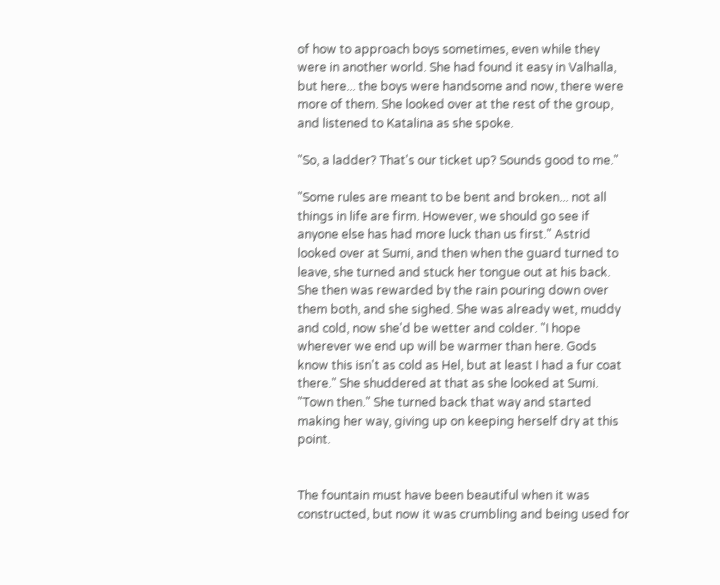of how to approach boys sometimes, even while they were in another world. She had found it easy in Valhalla, but here... the boys were handsome and now, there were more of them. She looked over at the rest of the group, and listened to Katalina as she spoke.

"So, a ladder? That's our ticket up? Sounds good to me."

"Some rules are meant to be bent and broken... not all things in life are firm. However, we should go see if anyone else has had more luck than us first." Astrid looked over at Sumi, and then when the guard turned to leave, she turned and stuck her tongue out at his back. She then was rewarded by the rain pouring down over them both, and she sighed. She was already wet, muddy and cold, now she'd be wetter and colder. "I hope wherever we end up will be warmer than here. Gods know this isn't as cold as Hel, but at least I had a fur coat there." She shuddered at that as she looked at Sumi. "Town then." She turned back that way and started making her way, giving up on keeping herself dry at this point.


The fountain must have been beautiful when it was constructed, but now it was crumbling and being used for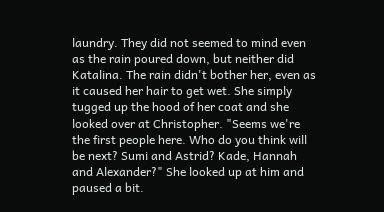laundry. They did not seemed to mind even as the rain poured down, but neither did Katalina. The rain didn't bother her, even as it caused her hair to get wet. She simply tugged up the hood of her coat and she looked over at Christopher. "Seems we're the first people here. Who do you think will be next? Sumi and Astrid? Kade, Hannah and Alexander?" She looked up at him and paused a bit.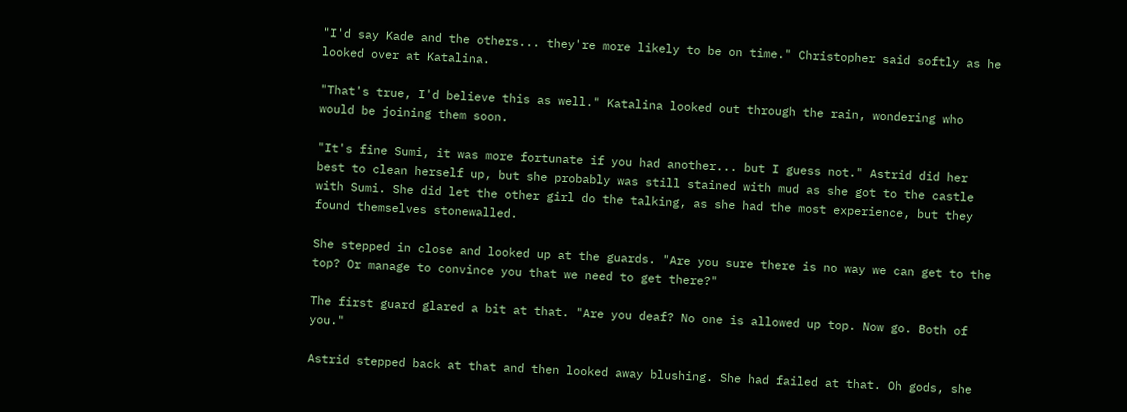"I'd say Kade and the others... they're more likely to be on time." Christopher said softly as he looked over at Katalina.

"That's true, I'd believe this as well." Katalina looked out through the rain, wondering who would be joining them soon.

"It's fine Sumi, it was more fortunate if you had another... but I guess not." Astrid did her best to clean herself up, but she probably was still stained with mud as she got to the castle with Sumi. She did let the other girl do the talking, as she had the most experience, but they found themselves stonewalled.

She stepped in close and looked up at the guards. "Are you sure there is no way we can get to the top? Or manage to convince you that we need to get there?"

The first guard glared a bit at that. "Are you deaf? No one is allowed up top. Now go. Both of you."

Astrid stepped back at that and then looked away blushing. She had failed at that. Oh gods, she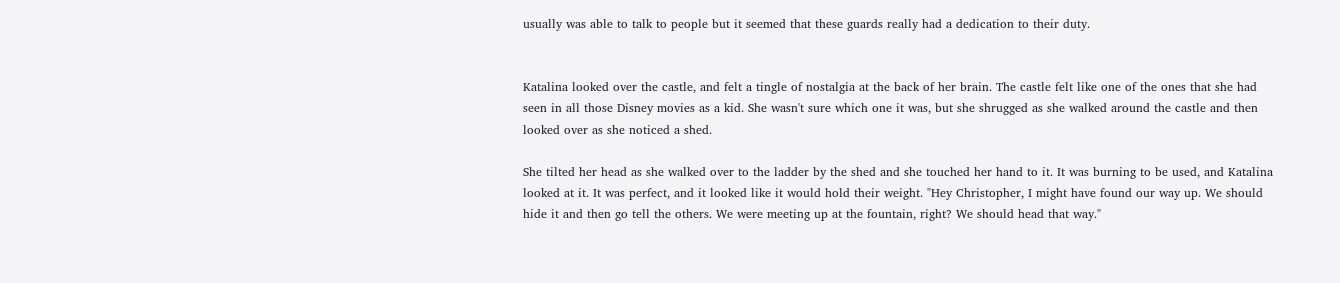usually was able to talk to people but it seemed that these guards really had a dedication to their duty.


Katalina looked over the castle, and felt a tingle of nostalgia at the back of her brain. The castle felt like one of the ones that she had seen in all those Disney movies as a kid. She wasn't sure which one it was, but she shrugged as she walked around the castle and then looked over as she noticed a shed.

She tilted her head as she walked over to the ladder by the shed and she touched her hand to it. It was burning to be used, and Katalina looked at it. It was perfect, and it looked like it would hold their weight. "Hey Christopher, I might have found our way up. We should hide it and then go tell the others. We were meeting up at the fountain, right? We should head that way."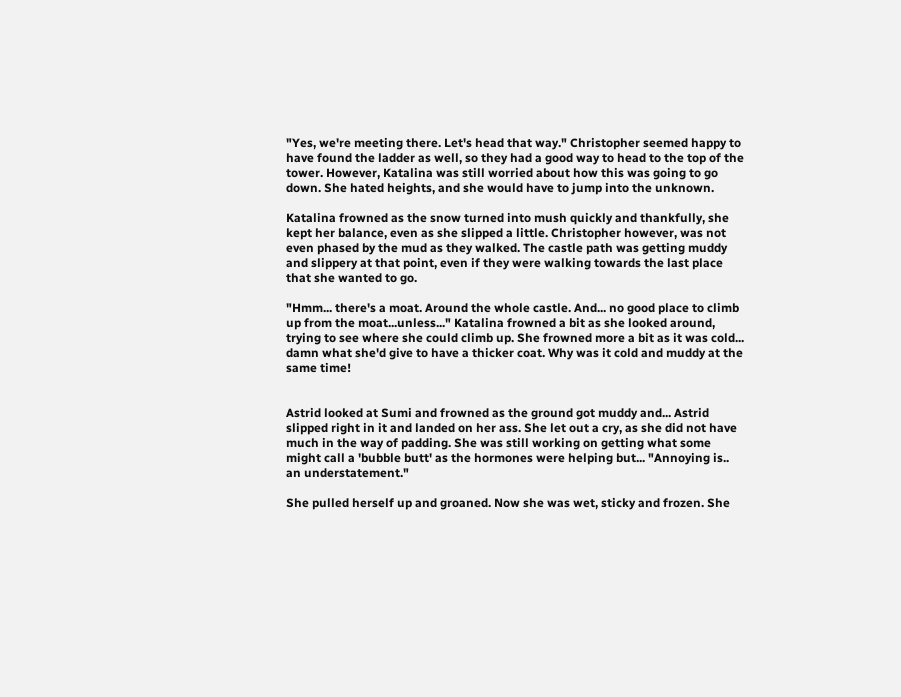"Yes, we're meeting there. Let's head that way." Christopher seemed happy to have found the ladder as well, so they had a good way to head to the top of the tower. However, Katalina was still worried about how this was going to go down. She hated heights, and she would have to jump into the unknown.

Katalina frowned as the snow turned into mush quickly and thankfully, she kept her balance, even as she slipped a little. Christopher however, was not even phased by the mud as they walked. The castle path was getting muddy and slippery at that point, even if they were walking towards the last place that she wanted to go.

"Hmm... there's a moat. Around the whole castle. And... no good place to climb up from the moat...unless..." Katalina frowned a bit as she looked around, trying to see where she could climb up. She frowned more a bit as it was cold... damn what she'd give to have a thicker coat. Why was it cold and muddy at the same time!


Astrid looked at Sumi and frowned as the ground got muddy and... Astrid slipped right in it and landed on her ass. She let out a cry, as she did not have much in the way of padding. She was still working on getting what some might call a 'bubble butt' as the hormones were helping but... "Annoying is.. an understatement."

She pulled herself up and groaned. Now she was wet, sticky and frozen. She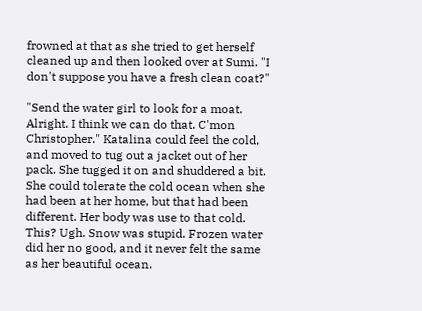frowned at that as she tried to get herself cleaned up and then looked over at Sumi. "I don't suppose you have a fresh clean coat?"

"Send the water girl to look for a moat. Alright. I think we can do that. C'mon Christopher." Katalina could feel the cold, and moved to tug out a jacket out of her pack. She tugged it on and shuddered a bit. She could tolerate the cold ocean when she had been at her home, but that had been different. Her body was use to that cold. This? Ugh. Snow was stupid. Frozen water did her no good, and it never felt the same as her beautiful ocean.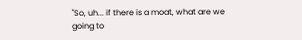"So, uh... if there is a moat, what are we going to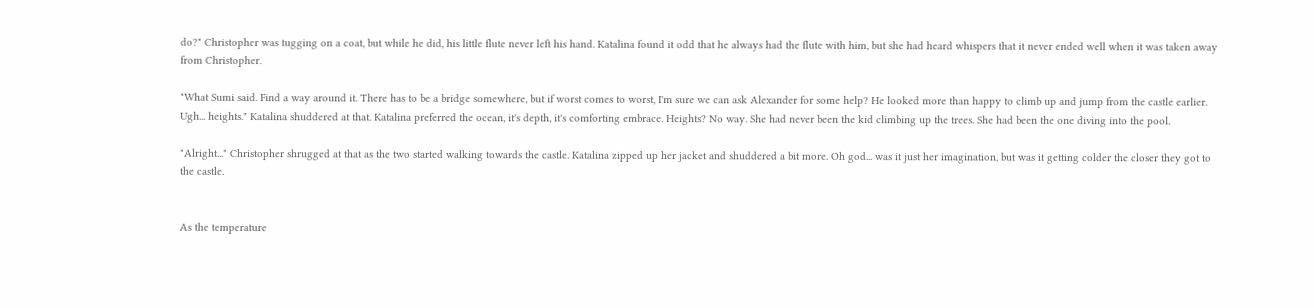do?" Christopher was tugging on a coat, but while he did, his little flute never left his hand. Katalina found it odd that he always had the flute with him, but she had heard whispers that it never ended well when it was taken away from Christopher.

"What Sumi said. Find a way around it. There has to be a bridge somewhere, but if worst comes to worst, I'm sure we can ask Alexander for some help? He looked more than happy to climb up and jump from the castle earlier. Ugh... heights." Katalina shuddered at that. Katalina preferred the ocean, it's depth, it's comforting embrace. Heights? No way. She had never been the kid climbing up the trees. She had been the one diving into the pool.

"Alright..." Christopher shrugged at that as the two started walking towards the castle. Katalina zipped up her jacket and shuddered a bit more. Oh god... was it just her imagination, but was it getting colder the closer they got to the castle.


As the temperature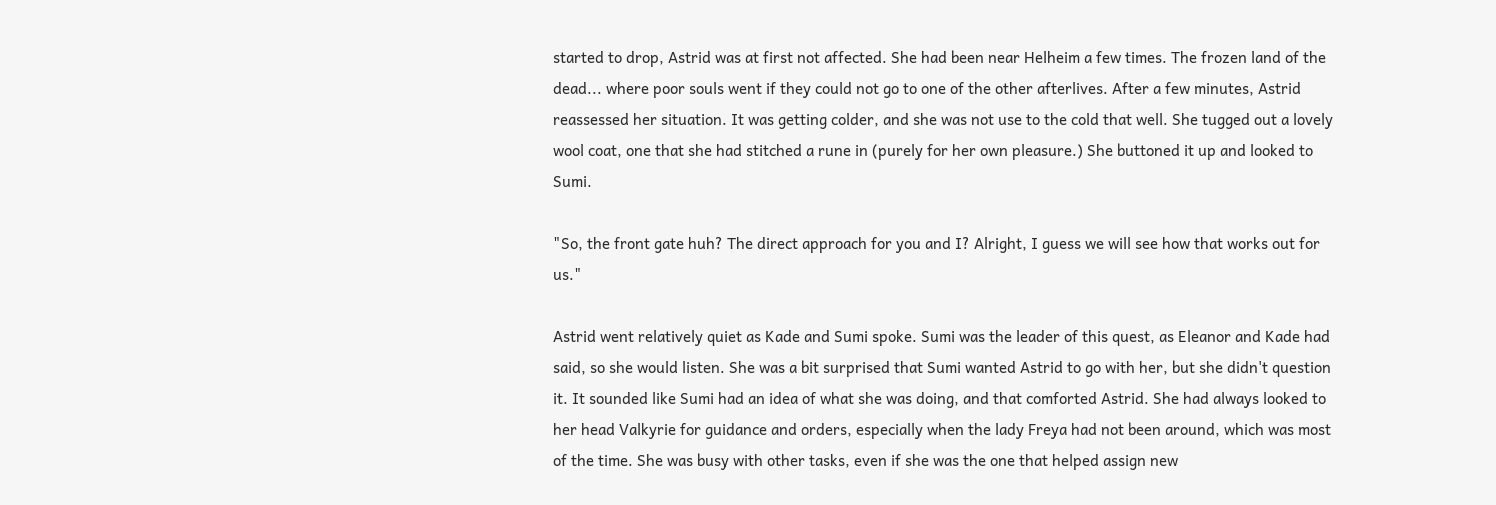started to drop, Astrid was at first not affected. She had been near Helheim a few times. The frozen land of the dead... where poor souls went if they could not go to one of the other afterlives. After a few minutes, Astrid reassessed her situation. It was getting colder, and she was not use to the cold that well. She tugged out a lovely wool coat, one that she had stitched a rune in (purely for her own pleasure.) She buttoned it up and looked to Sumi.

"So, the front gate huh? The direct approach for you and I? Alright, I guess we will see how that works out for us."

Astrid went relatively quiet as Kade and Sumi spoke. Sumi was the leader of this quest, as Eleanor and Kade had said, so she would listen. She was a bit surprised that Sumi wanted Astrid to go with her, but she didn't question it. It sounded like Sumi had an idea of what she was doing, and that comforted Astrid. She had always looked to her head Valkyrie for guidance and orders, especially when the lady Freya had not been around, which was most of the time. She was busy with other tasks, even if she was the one that helped assign new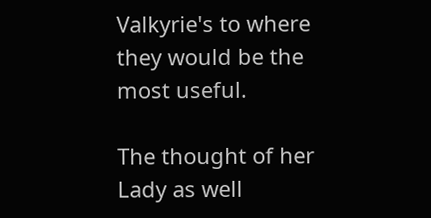Valkyrie's to where they would be the most useful.

The thought of her Lady as well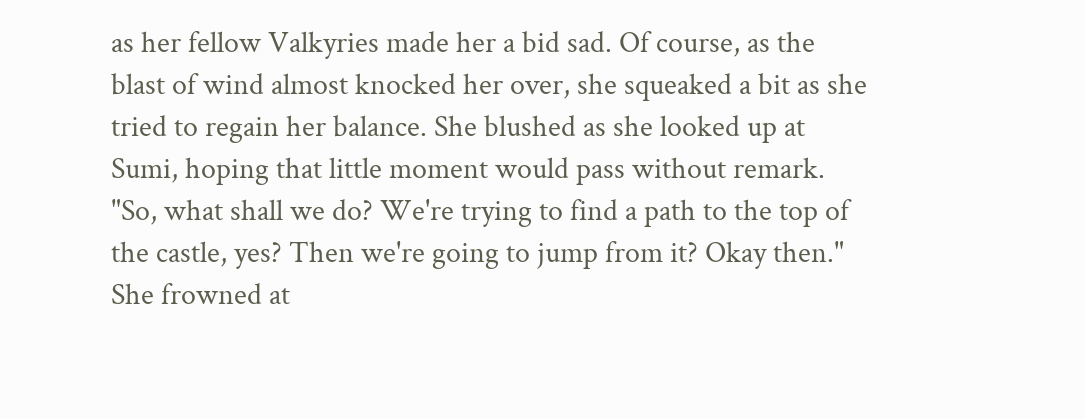as her fellow Valkyries made her a bid sad. Of course, as the blast of wind almost knocked her over, she squeaked a bit as she tried to regain her balance. She blushed as she looked up at Sumi, hoping that little moment would pass without remark. "So, what shall we do? We're trying to find a path to the top of the castle, yes? Then we're going to jump from it? Okay then." She frowned at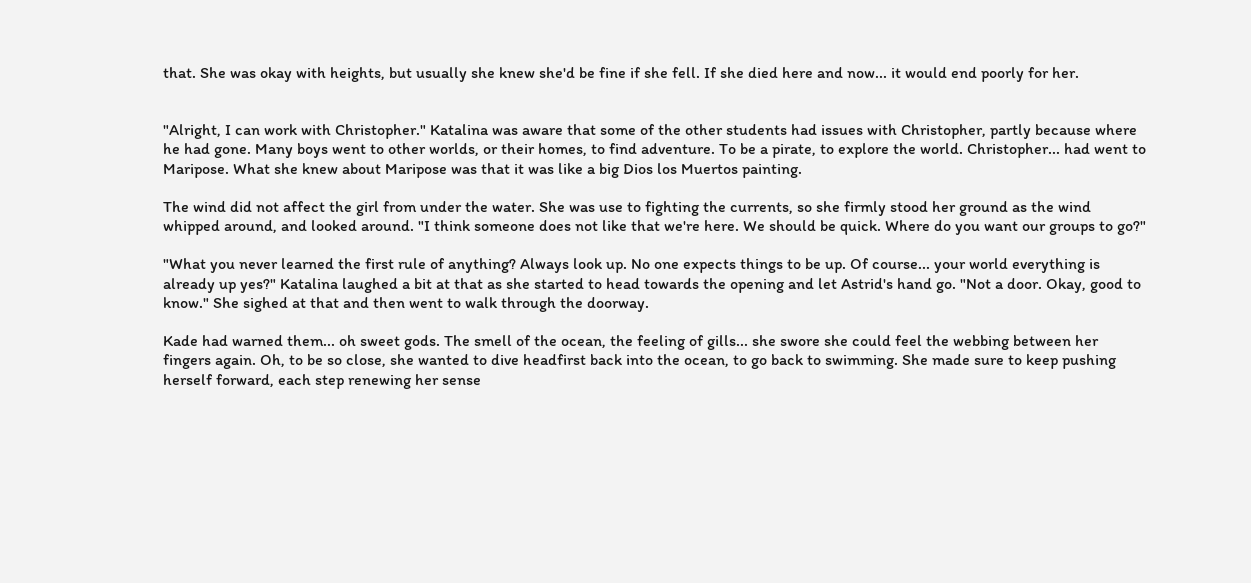that. She was okay with heights, but usually she knew she'd be fine if she fell. If she died here and now... it would end poorly for her.


"Alright, I can work with Christopher." Katalina was aware that some of the other students had issues with Christopher, partly because where he had gone. Many boys went to other worlds, or their homes, to find adventure. To be a pirate, to explore the world. Christopher... had went to Maripose. What she knew about Maripose was that it was like a big Dios los Muertos painting.

The wind did not affect the girl from under the water. She was use to fighting the currents, so she firmly stood her ground as the wind whipped around, and looked around. "I think someone does not like that we're here. We should be quick. Where do you want our groups to go?"

"What you never learned the first rule of anything? Always look up. No one expects things to be up. Of course... your world everything is already up yes?" Katalina laughed a bit at that as she started to head towards the opening and let Astrid's hand go. "Not a door. Okay, good to know." She sighed at that and then went to walk through the doorway.

Kade had warned them... oh sweet gods. The smell of the ocean, the feeling of gills... she swore she could feel the webbing between her fingers again. Oh, to be so close, she wanted to dive headfirst back into the ocean, to go back to swimming. She made sure to keep pushing herself forward, each step renewing her sense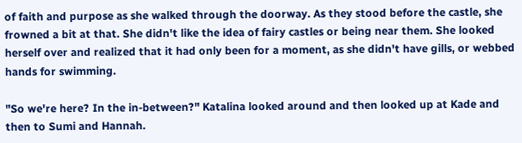of faith and purpose as she walked through the doorway. As they stood before the castle, she frowned a bit at that. She didn't like the idea of fairy castles or being near them. She looked herself over and realized that it had only been for a moment, as she didn't have gills, or webbed hands for swimming.

"So we're here? In the in-between?" Katalina looked around and then looked up at Kade and then to Sumi and Hannah.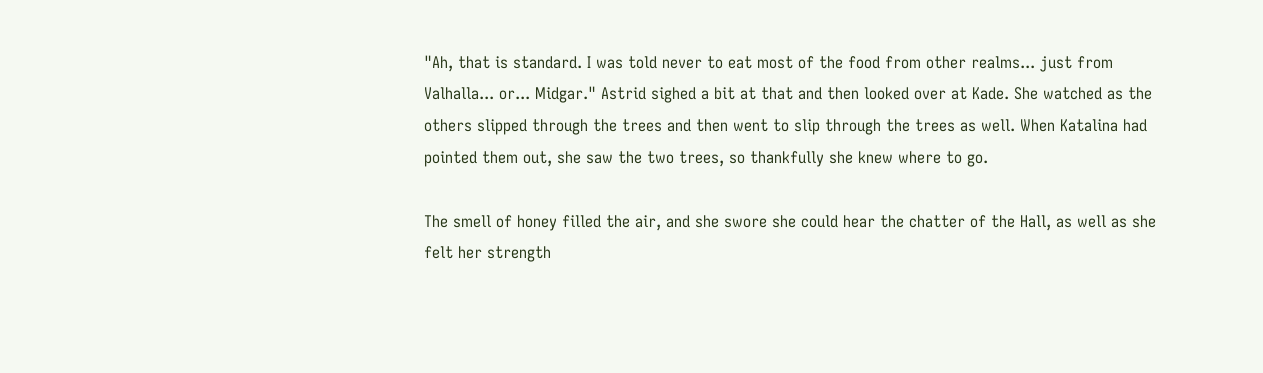"Ah, that is standard. I was told never to eat most of the food from other realms... just from Valhalla... or... Midgar." Astrid sighed a bit at that and then looked over at Kade. She watched as the others slipped through the trees and then went to slip through the trees as well. When Katalina had pointed them out, she saw the two trees, so thankfully she knew where to go.

The smell of honey filled the air, and she swore she could hear the chatter of the Hall, as well as she felt her strength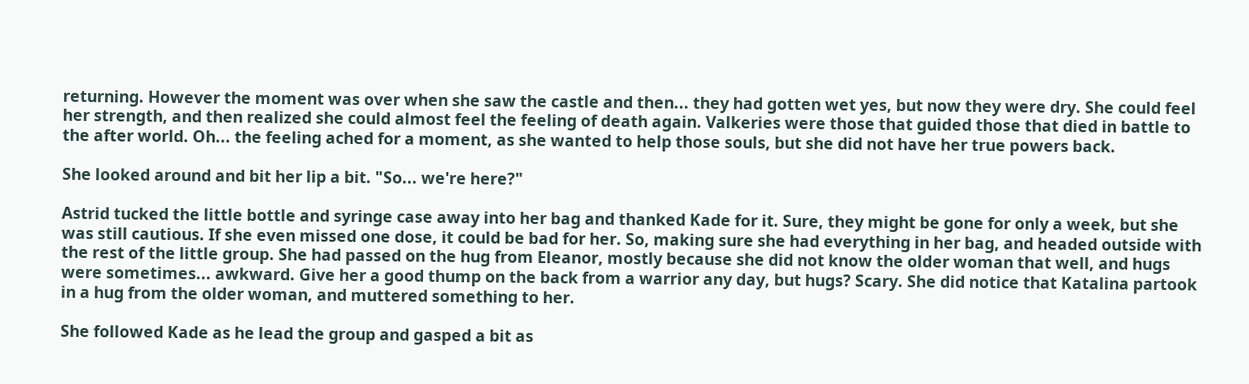returning. However the moment was over when she saw the castle and then... they had gotten wet yes, but now they were dry. She could feel her strength, and then realized she could almost feel the feeling of death again. Valkeries were those that guided those that died in battle to the after world. Oh... the feeling ached for a moment, as she wanted to help those souls, but she did not have her true powers back.

She looked around and bit her lip a bit. "So... we're here?"

Astrid tucked the little bottle and syringe case away into her bag and thanked Kade for it. Sure, they might be gone for only a week, but she was still cautious. If she even missed one dose, it could be bad for her. So, making sure she had everything in her bag, and headed outside with the rest of the little group. She had passed on the hug from Eleanor, mostly because she did not know the older woman that well, and hugs were sometimes... awkward. Give her a good thump on the back from a warrior any day, but hugs? Scary. She did notice that Katalina partook in a hug from the older woman, and muttered something to her.

She followed Kade as he lead the group and gasped a bit as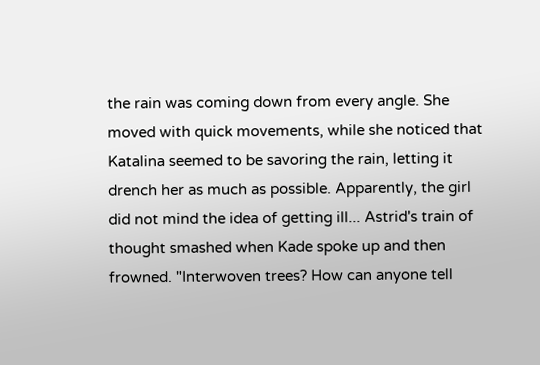the rain was coming down from every angle. She moved with quick movements, while she noticed that Katalina seemed to be savoring the rain, letting it drench her as much as possible. Apparently, the girl did not mind the idea of getting ill... Astrid's train of thought smashed when Kade spoke up and then frowned. "Interwoven trees? How can anyone tell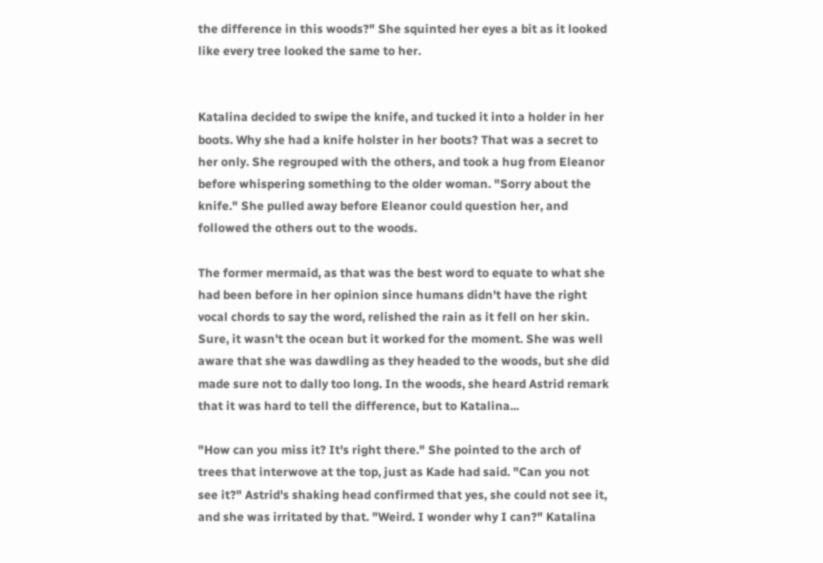the difference in this woods?" She squinted her eyes a bit as it looked like every tree looked the same to her.


Katalina decided to swipe the knife, and tucked it into a holder in her boots. Why she had a knife holster in her boots? That was a secret to her only. She regrouped with the others, and took a hug from Eleanor before whispering something to the older woman. "Sorry about the knife." She pulled away before Eleanor could question her, and followed the others out to the woods.

The former mermaid, as that was the best word to equate to what she had been before in her opinion since humans didn't have the right vocal chords to say the word, relished the rain as it fell on her skin. Sure, it wasn't the ocean but it worked for the moment. She was well aware that she was dawdling as they headed to the woods, but she did made sure not to dally too long. In the woods, she heard Astrid remark that it was hard to tell the difference, but to Katalina...

"How can you miss it? It's right there." She pointed to the arch of trees that interwove at the top, just as Kade had said. "Can you not see it?" Astrid's shaking head confirmed that yes, she could not see it, and she was irritated by that. "Weird. I wonder why I can?" Katalina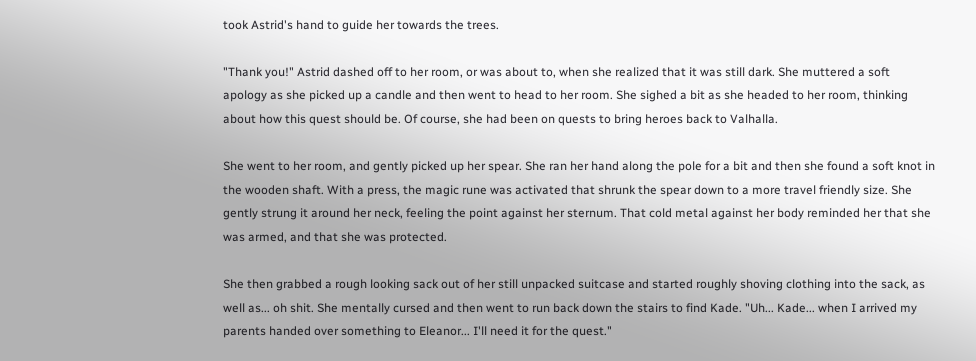took Astrid's hand to guide her towards the trees.

"Thank you!" Astrid dashed off to her room, or was about to, when she realized that it was still dark. She muttered a soft apology as she picked up a candle and then went to head to her room. She sighed a bit as she headed to her room, thinking about how this quest should be. Of course, she had been on quests to bring heroes back to Valhalla.

She went to her room, and gently picked up her spear. She ran her hand along the pole for a bit and then she found a soft knot in the wooden shaft. With a press, the magic rune was activated that shrunk the spear down to a more travel friendly size. She gently strung it around her neck, feeling the point against her sternum. That cold metal against her body reminded her that she was armed, and that she was protected.

She then grabbed a rough looking sack out of her still unpacked suitcase and started roughly shoving clothing into the sack, as well as... oh shit. She mentally cursed and then went to run back down the stairs to find Kade. "Uh... Kade... when I arrived my parents handed over something to Eleanor... I'll need it for the quest."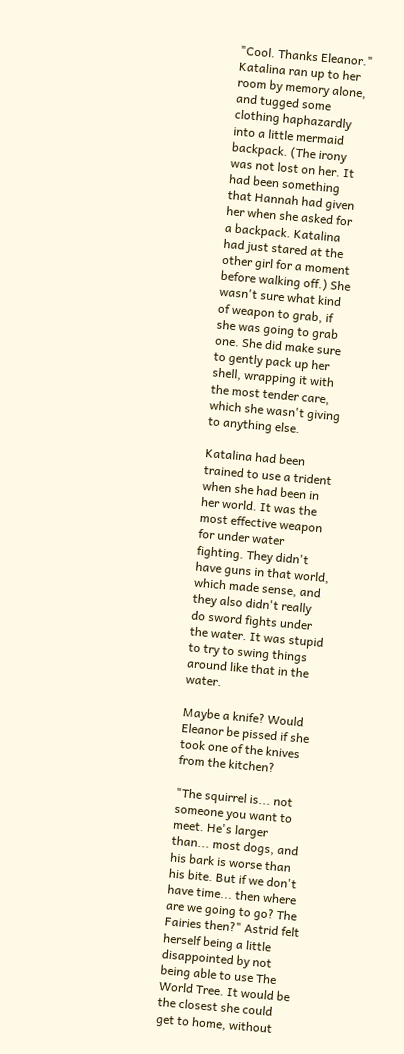"Cool. Thanks Eleanor." Katalina ran up to her room by memory alone, and tugged some clothing haphazardly into a little mermaid backpack. (The irony was not lost on her. It had been something that Hannah had given her when she asked for a backpack. Katalina had just stared at the other girl for a moment before walking off.) She wasn't sure what kind of weapon to grab, if she was going to grab one. She did make sure to gently pack up her shell, wrapping it with the most tender care, which she wasn't giving to anything else.

Katalina had been trained to use a trident when she had been in her world. It was the most effective weapon for under water fighting. They didn't have guns in that world, which made sense, and they also didn't really do sword fights under the water. It was stupid to try to swing things around like that in the water.

Maybe a knife? Would Eleanor be pissed if she took one of the knives from the kitchen?

"The squirrel is... not someone you want to meet. He's larger than... most dogs, and his bark is worse than his bite. But if we don't have time... then where are we going to go? The Fairies then?" Astrid felt herself being a little disappointed by not being able to use The World Tree. It would be the closest she could get to home, without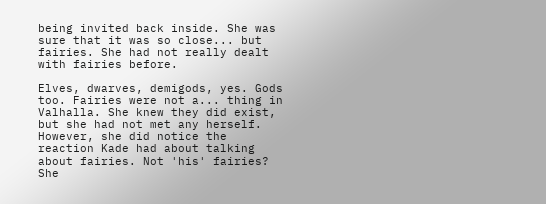being invited back inside. She was sure that it was so close... but fairies. She had not really dealt with fairies before.

Elves, dwarves, demigods, yes. Gods too. Fairies were not a... thing in Valhalla. She knew they did exist, but she had not met any herself. However, she did notice the reaction Kade had about talking about fairies. Not 'his' fairies? She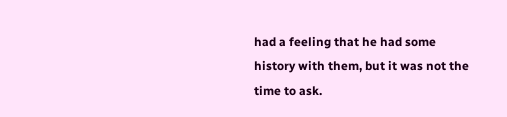had a feeling that he had some history with them, but it was not the time to ask.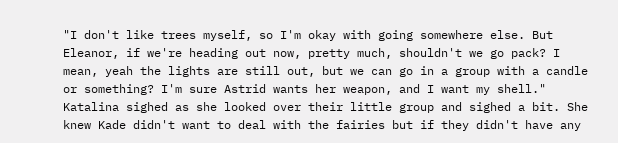"I don't like trees myself, so I'm okay with going somewhere else. But Eleanor, if we're heading out now, pretty much, shouldn't we go pack? I mean, yeah the lights are still out, but we can go in a group with a candle or something? I'm sure Astrid wants her weapon, and I want my shell." Katalina sighed as she looked over their little group and sighed a bit. She knew Kade didn't want to deal with the fairies but if they didn't have any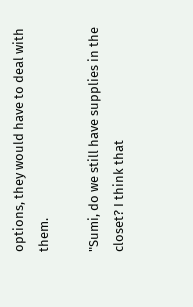options, they would have to deal with them.

"Sumi, do we still have supplies in the closet? I think that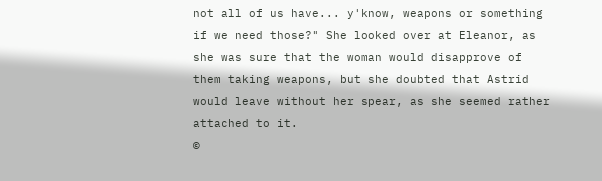not all of us have... y'know, weapons or something if we need those?" She looked over at Eleanor, as she was sure that the woman would disapprove of them taking weapons, but she doubted that Astrid would leave without her spear, as she seemed rather attached to it.
©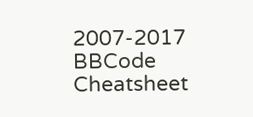2007-2017
BBCode Cheatsheet